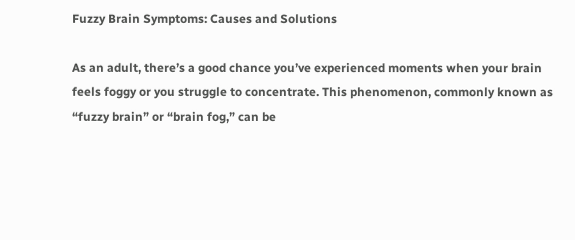Fuzzy Brain Symptoms: Causes and Solutions

As an adult, there’s a good chance you’ve experienced moments when your brain feels foggy or you struggle to concentrate. This phenomenon, commonly known as “fuzzy brain” or “brain fog,” can be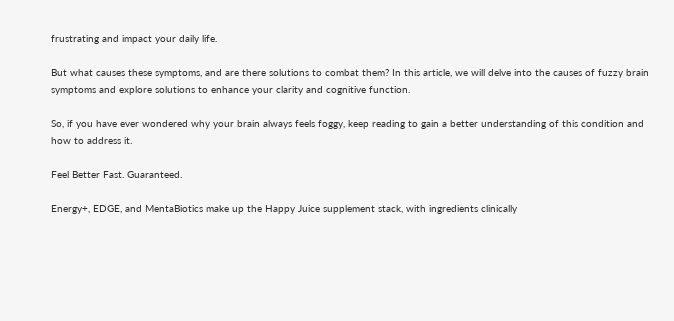frustrating and impact your daily life.

But what causes these symptoms, and are there solutions to combat them? In this article, we will delve into the causes of fuzzy brain symptoms and explore solutions to enhance your clarity and cognitive function.

So, if you have ever wondered why your brain always feels foggy, keep reading to gain a better understanding of this condition and how to address it.

Feel Better Fast. Guaranteed.

Energy+, EDGE, and MentaBiotics make up the Happy Juice supplement stack, with ingredients clinically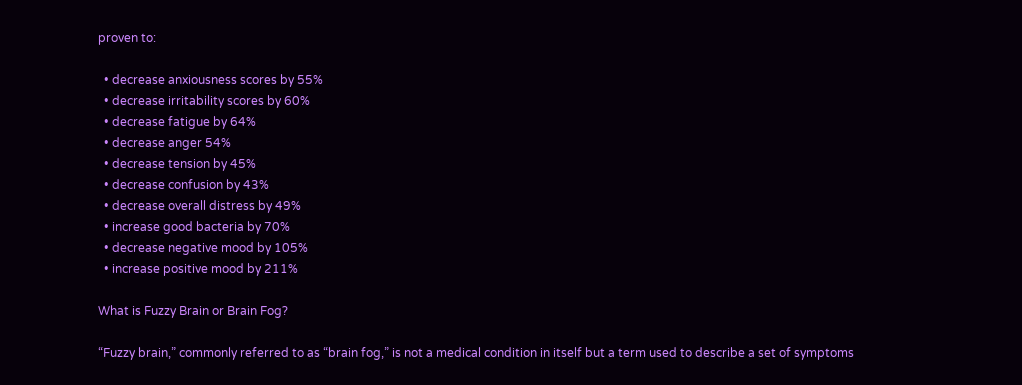proven to:

  • decrease anxiousness scores by 55%
  • decrease irritability scores by 60%
  • decrease fatigue by 64%
  • decrease anger 54%
  • decrease tension by 45%
  • decrease confusion by 43%
  • decrease overall distress by 49%
  • increase good bacteria by 70%
  • decrease negative mood by 105%
  • increase positive mood by 211%

What is Fuzzy Brain or Brain Fog?

“Fuzzy brain,” commonly referred to as “brain fog,” is not a medical condition in itself but a term used to describe a set of symptoms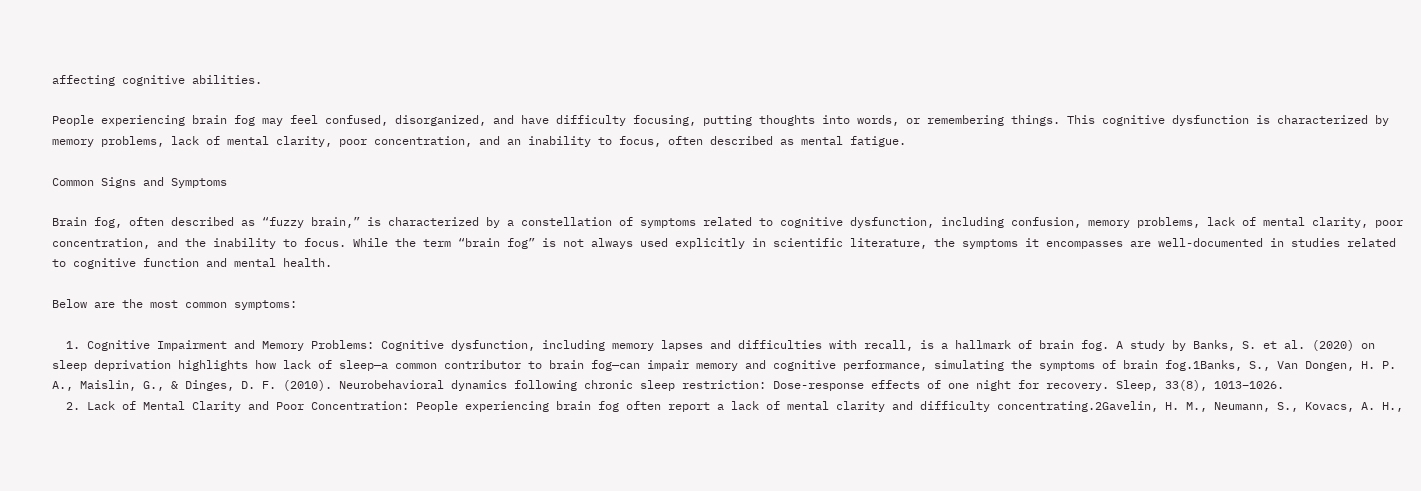affecting cognitive abilities.

People experiencing brain fog may feel confused, disorganized, and have difficulty focusing, putting thoughts into words, or remembering things. This cognitive dysfunction is characterized by memory problems, lack of mental clarity, poor concentration, and an inability to focus, often described as mental fatigue.

Common Signs and Symptoms

Brain fog, often described as “fuzzy brain,” is characterized by a constellation of symptoms related to cognitive dysfunction, including confusion, memory problems, lack of mental clarity, poor concentration, and the inability to focus. While the term “brain fog” is not always used explicitly in scientific literature, the symptoms it encompasses are well-documented in studies related to cognitive function and mental health.

Below are the most common symptoms:

  1. Cognitive Impairment and Memory Problems: Cognitive dysfunction, including memory lapses and difficulties with recall, is a hallmark of brain fog. A study by Banks, S. et al. (2020) on sleep deprivation highlights how lack of sleep—a common contributor to brain fog—can impair memory and cognitive performance, simulating the symptoms of brain fog.1Banks, S., Van Dongen, H. P. A., Maislin, G., & Dinges, D. F. (2010). Neurobehavioral dynamics following chronic sleep restriction: Dose-response effects of one night for recovery. Sleep, 33(8), 1013–1026.
  2. Lack of Mental Clarity and Poor Concentration: People experiencing brain fog often report a lack of mental clarity and difficulty concentrating.2Gavelin, H. M., Neumann, S., Kovacs, A. H.,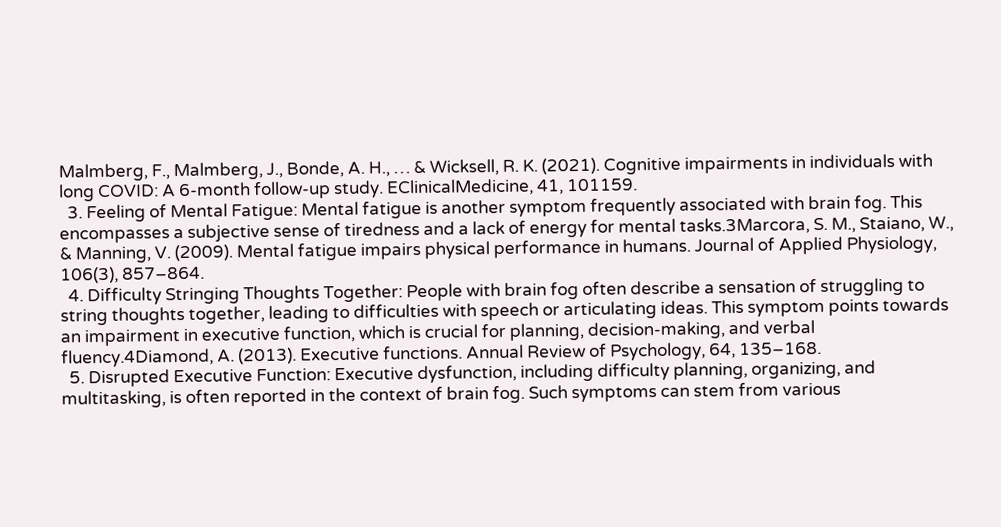Malmberg, F., Malmberg, J., Bonde, A. H., … & Wicksell, R. K. (2021). Cognitive impairments in individuals with long COVID: A 6-month follow-up study. EClinicalMedicine, 41, 101159.
  3. Feeling of Mental Fatigue: Mental fatigue is another symptom frequently associated with brain fog. This encompasses a subjective sense of tiredness and a lack of energy for mental tasks.3Marcora, S. M., Staiano, W., & Manning, V. (2009). Mental fatigue impairs physical performance in humans. Journal of Applied Physiology, 106(3), 857–864.
  4. Difficulty Stringing Thoughts Together: People with brain fog often describe a sensation of struggling to string thoughts together, leading to difficulties with speech or articulating ideas. This symptom points towards an impairment in executive function, which is crucial for planning, decision-making, and verbal fluency.4Diamond, A. (2013). Executive functions. Annual Review of Psychology, 64, 135–168.
  5. Disrupted Executive Function: Executive dysfunction, including difficulty planning, organizing, and multitasking, is often reported in the context of brain fog. Such symptoms can stem from various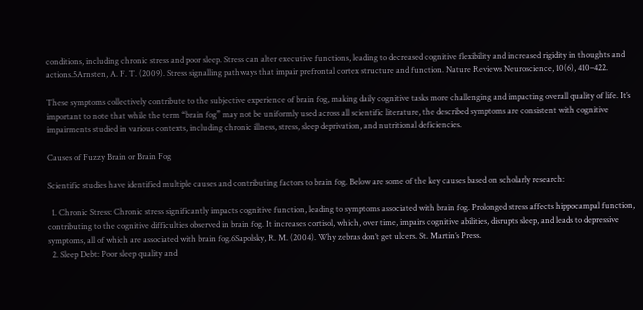conditions, including chronic stress and poor sleep. Stress can alter executive functions, leading to decreased cognitive flexibility and increased rigidity in thoughts and actions.5Arnsten, A. F. T. (2009). Stress signalling pathways that impair prefrontal cortex structure and function. Nature Reviews Neuroscience, 10(6), 410–422.

These symptoms collectively contribute to the subjective experience of brain fog, making daily cognitive tasks more challenging and impacting overall quality of life. It’s important to note that while the term “brain fog” may not be uniformly used across all scientific literature, the described symptoms are consistent with cognitive impairments studied in various contexts, including chronic illness, stress, sleep deprivation, and nutritional deficiencies.

Causes of Fuzzy Brain or Brain Fog

Scientific studies have identified multiple causes and contributing factors to brain fog. Below are some of the key causes based on scholarly research:

  1. Chronic Stress: Chronic stress significantly impacts cognitive function, leading to symptoms associated with brain fog. Prolonged stress affects hippocampal function, contributing to the cognitive difficulties observed in brain fog. It increases cortisol, which, over time, impairs cognitive abilities, disrupts sleep, and leads to depressive symptoms, all of which are associated with brain fog.6Sapolsky, R. M. (2004). Why zebras don’t get ulcers. St. Martin’s Press.
  2. Sleep Debt: Poor sleep quality and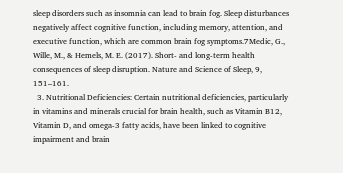sleep disorders such as insomnia can lead to brain fog. Sleep disturbances negatively affect cognitive function, including memory, attention, and executive function, which are common brain fog symptoms.7Medic, G., Wille, M., & Hemels, M. E. (2017). Short- and long-term health consequences of sleep disruption. Nature and Science of Sleep, 9, 151–161.
  3. Nutritional Deficiencies: Certain nutritional deficiencies, particularly in vitamins and minerals crucial for brain health, such as Vitamin B12, Vitamin D, and omega-3 fatty acids, have been linked to cognitive impairment and brain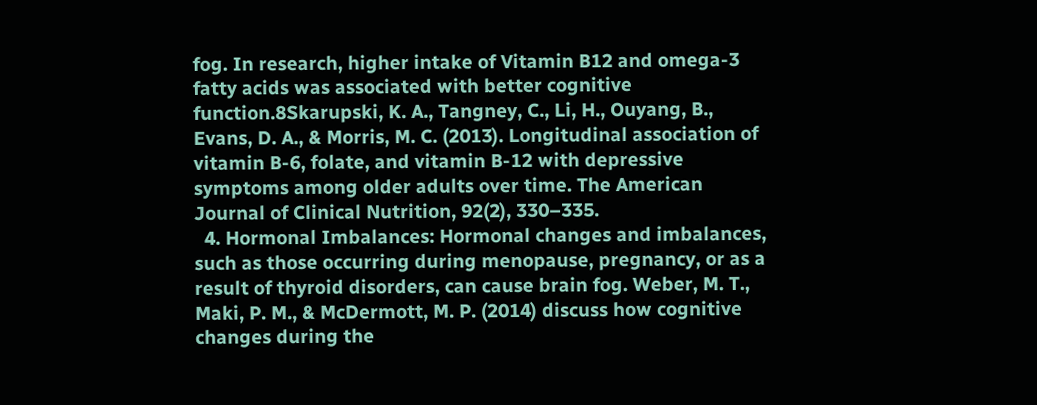fog. In research, higher intake of Vitamin B12 and omega-3 fatty acids was associated with better cognitive function.8Skarupski, K. A., Tangney, C., Li, H., Ouyang, B., Evans, D. A., & Morris, M. C. (2013). Longitudinal association of vitamin B-6, folate, and vitamin B-12 with depressive symptoms among older adults over time. The American Journal of Clinical Nutrition, 92(2), 330–335.
  4. Hormonal Imbalances: Hormonal changes and imbalances, such as those occurring during menopause, pregnancy, or as a result of thyroid disorders, can cause brain fog. Weber, M. T., Maki, P. M., & McDermott, M. P. (2014) discuss how cognitive changes during the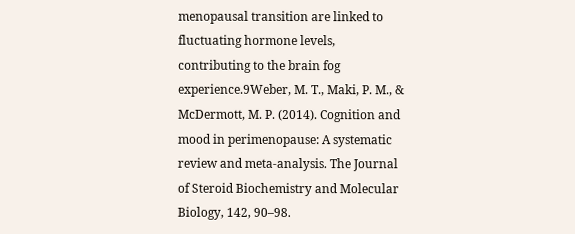menopausal transition are linked to fluctuating hormone levels, contributing to the brain fog experience.9Weber, M. T., Maki, P. M., & McDermott, M. P. (2014). Cognition and mood in perimenopause: A systematic review and meta-analysis. The Journal of Steroid Biochemistry and Molecular Biology, 142, 90–98.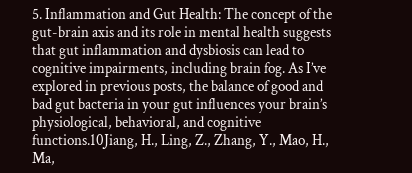5. Inflammation and Gut Health: The concept of the gut-brain axis and its role in mental health suggests that gut inflammation and dysbiosis can lead to cognitive impairments, including brain fog. As I’ve explored in previous posts, the balance of good and bad gut bacteria in your gut influences your brain’s physiological, behavioral, and cognitive functions.10Jiang, H., Ling, Z., Zhang, Y., Mao, H., Ma,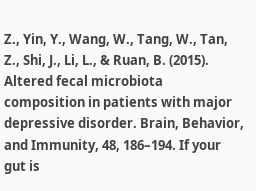Z., Yin, Y., Wang, W., Tang, W., Tan, Z., Shi, J., Li, L., & Ruan, B. (2015). Altered fecal microbiota composition in patients with major depressive disorder. Brain, Behavior, and Immunity, 48, 186–194. If your gut is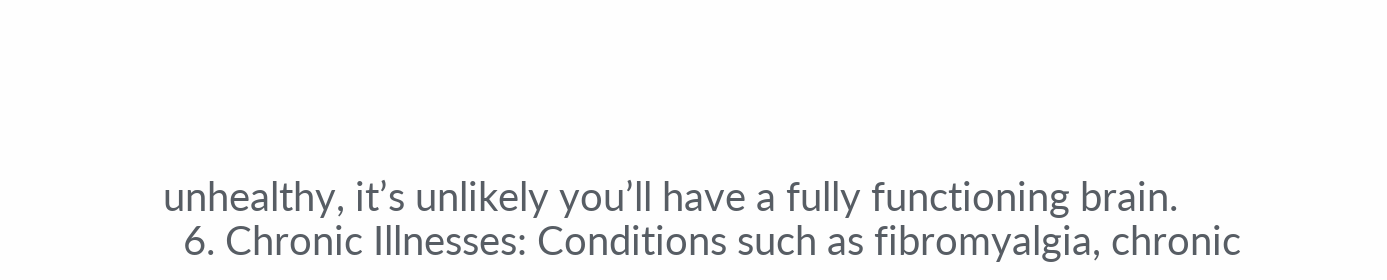unhealthy, it’s unlikely you’ll have a fully functioning brain.
  6. Chronic Illnesses: Conditions such as fibromyalgia, chronic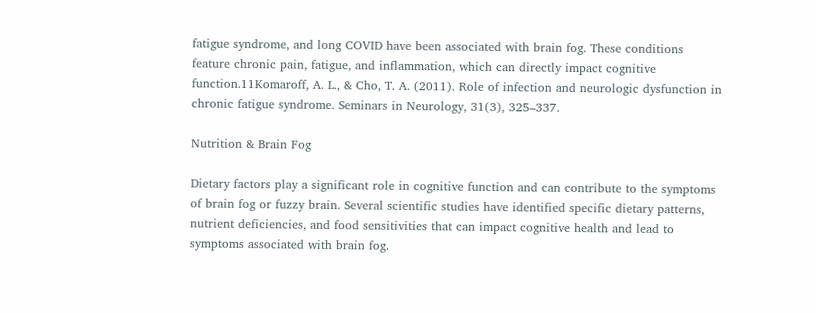fatigue syndrome, and long COVID have been associated with brain fog. These conditions feature chronic pain, fatigue, and inflammation, which can directly impact cognitive function.11Komaroff, A. L., & Cho, T. A. (2011). Role of infection and neurologic dysfunction in chronic fatigue syndrome. Seminars in Neurology, 31(3), 325–337.

Nutrition & Brain Fog

Dietary factors play a significant role in cognitive function and can contribute to the symptoms of brain fog or fuzzy brain. Several scientific studies have identified specific dietary patterns, nutrient deficiencies, and food sensitivities that can impact cognitive health and lead to symptoms associated with brain fog.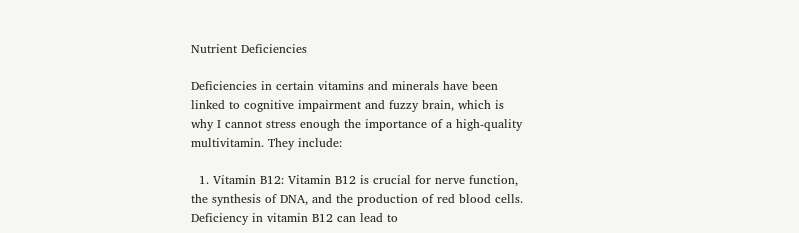Nutrient Deficiencies

Deficiencies in certain vitamins and minerals have been linked to cognitive impairment and fuzzy brain, which is why I cannot stress enough the importance of a high-quality multivitamin. They include:

  1. Vitamin B12: Vitamin B12 is crucial for nerve function, the synthesis of DNA, and the production of red blood cells. Deficiency in vitamin B12 can lead to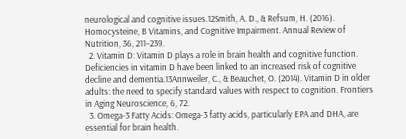neurological and cognitive issues.12Smith, A. D., & Refsum, H. (2016). Homocysteine, B Vitamins, and Cognitive Impairment. Annual Review of Nutrition, 36, 211–239.
  2. Vitamin D: Vitamin D plays a role in brain health and cognitive function. Deficiencies in vitamin D have been linked to an increased risk of cognitive decline and dementia.13Annweiler, C., & Beauchet, O. (2014). Vitamin D in older adults: the need to specify standard values with respect to cognition. Frontiers in Aging Neuroscience, 6, 72.
  3. Omega-3 Fatty Acids: Omega-3 fatty acids, particularly EPA and DHA, are essential for brain health.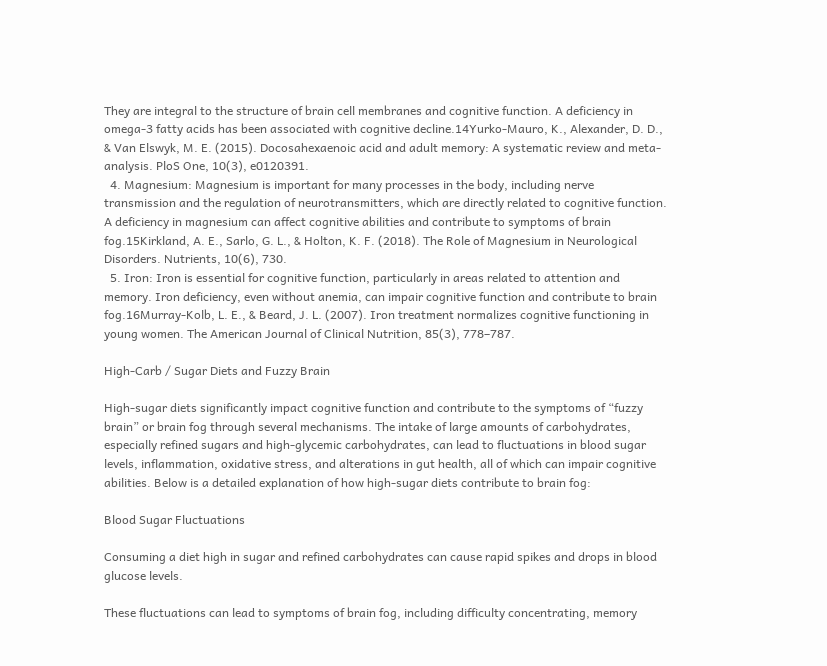They are integral to the structure of brain cell membranes and cognitive function. A deficiency in omega-3 fatty acids has been associated with cognitive decline.14Yurko-Mauro, K., Alexander, D. D., & Van Elswyk, M. E. (2015). Docosahexaenoic acid and adult memory: A systematic review and meta-analysis. PloS One, 10(3), e0120391.
  4. Magnesium: Magnesium is important for many processes in the body, including nerve transmission and the regulation of neurotransmitters, which are directly related to cognitive function. A deficiency in magnesium can affect cognitive abilities and contribute to symptoms of brain fog.15Kirkland, A. E., Sarlo, G. L., & Holton, K. F. (2018). The Role of Magnesium in Neurological Disorders. Nutrients, 10(6), 730.
  5. Iron: Iron is essential for cognitive function, particularly in areas related to attention and memory. Iron deficiency, even without anemia, can impair cognitive function and contribute to brain fog.16Murray-Kolb, L. E., & Beard, J. L. (2007). Iron treatment normalizes cognitive functioning in young women. The American Journal of Clinical Nutrition, 85(3), 778–787.

High-Carb / Sugar Diets and Fuzzy Brain

High-sugar diets significantly impact cognitive function and contribute to the symptoms of “fuzzy brain” or brain fog through several mechanisms. The intake of large amounts of carbohydrates, especially refined sugars and high-glycemic carbohydrates, can lead to fluctuations in blood sugar levels, inflammation, oxidative stress, and alterations in gut health, all of which can impair cognitive abilities. Below is a detailed explanation of how high-sugar diets contribute to brain fog:

Blood Sugar Fluctuations

Consuming a diet high in sugar and refined carbohydrates can cause rapid spikes and drops in blood glucose levels.

These fluctuations can lead to symptoms of brain fog, including difficulty concentrating, memory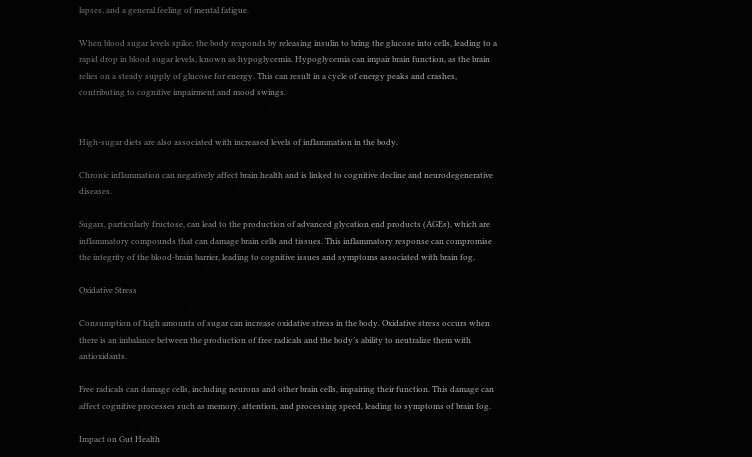lapses, and a general feeling of mental fatigue.

When blood sugar levels spike, the body responds by releasing insulin to bring the glucose into cells, leading to a rapid drop in blood sugar levels, known as hypoglycemia. Hypoglycemia can impair brain function, as the brain relies on a steady supply of glucose for energy. This can result in a cycle of energy peaks and crashes, contributing to cognitive impairment and mood swings.


High-sugar diets are also associated with increased levels of inflammation in the body.

Chronic inflammation can negatively affect brain health and is linked to cognitive decline and neurodegenerative diseases.

Sugars, particularly fructose, can lead to the production of advanced glycation end products (AGEs), which are inflammatory compounds that can damage brain cells and tissues. This inflammatory response can compromise the integrity of the blood-brain barrier, leading to cognitive issues and symptoms associated with brain fog.

Oxidative Stress

Consumption of high amounts of sugar can increase oxidative stress in the body. Oxidative stress occurs when there is an imbalance between the production of free radicals and the body’s ability to neutralize them with antioxidants.

Free radicals can damage cells, including neurons and other brain cells, impairing their function. This damage can affect cognitive processes such as memory, attention, and processing speed, leading to symptoms of brain fog.

Impact on Gut Health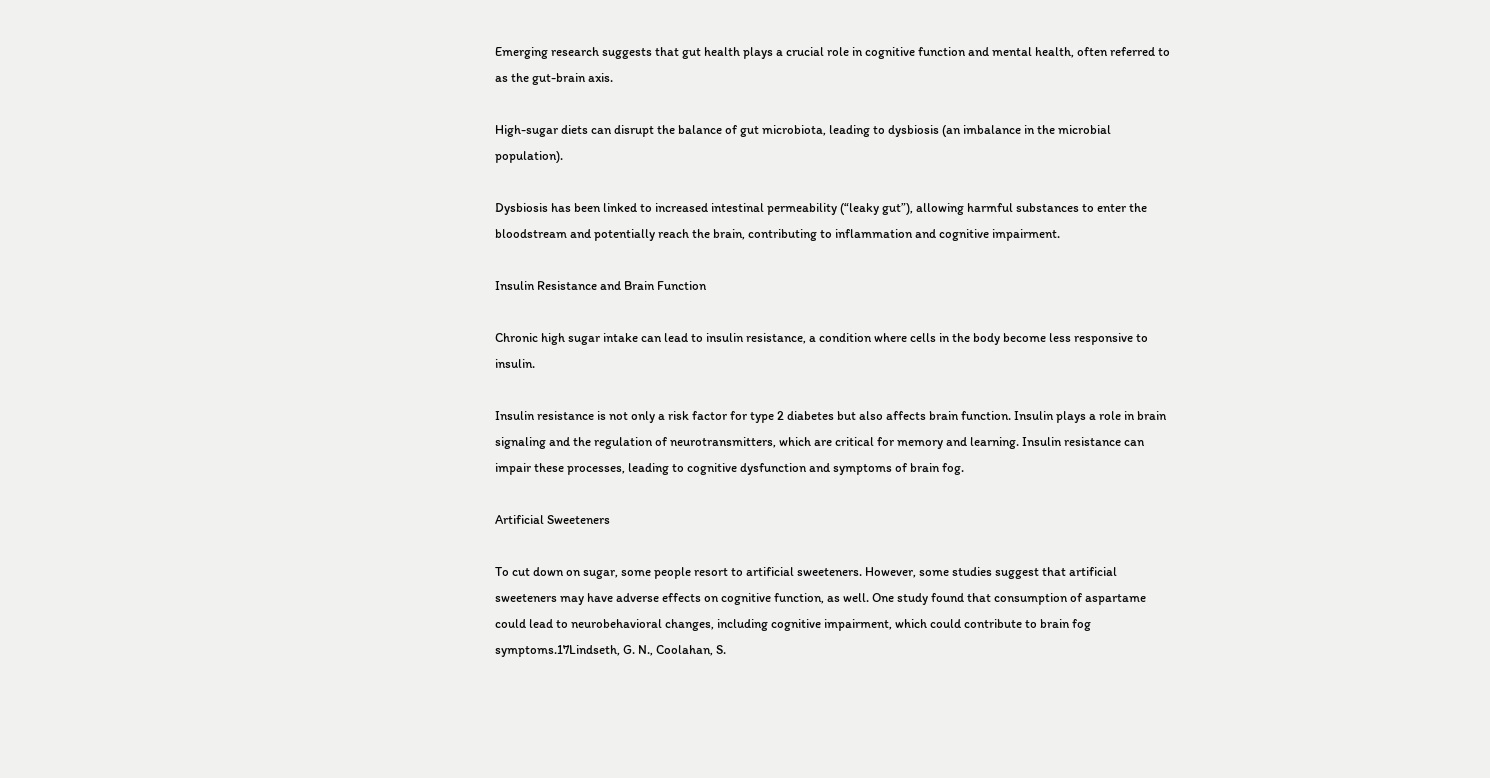Emerging research suggests that gut health plays a crucial role in cognitive function and mental health, often referred to as the gut-brain axis.

High-sugar diets can disrupt the balance of gut microbiota, leading to dysbiosis (an imbalance in the microbial population).

Dysbiosis has been linked to increased intestinal permeability (“leaky gut”), allowing harmful substances to enter the bloodstream and potentially reach the brain, contributing to inflammation and cognitive impairment.

Insulin Resistance and Brain Function

Chronic high sugar intake can lead to insulin resistance, a condition where cells in the body become less responsive to insulin.

Insulin resistance is not only a risk factor for type 2 diabetes but also affects brain function. Insulin plays a role in brain signaling and the regulation of neurotransmitters, which are critical for memory and learning. Insulin resistance can impair these processes, leading to cognitive dysfunction and symptoms of brain fog.

Artificial Sweeteners

To cut down on sugar, some people resort to artificial sweeteners. However, some studies suggest that artificial sweeteners may have adverse effects on cognitive function, as well. One study found that consumption of aspartame could lead to neurobehavioral changes, including cognitive impairment, which could contribute to brain fog symptoms.17Lindseth, G. N., Coolahan, S.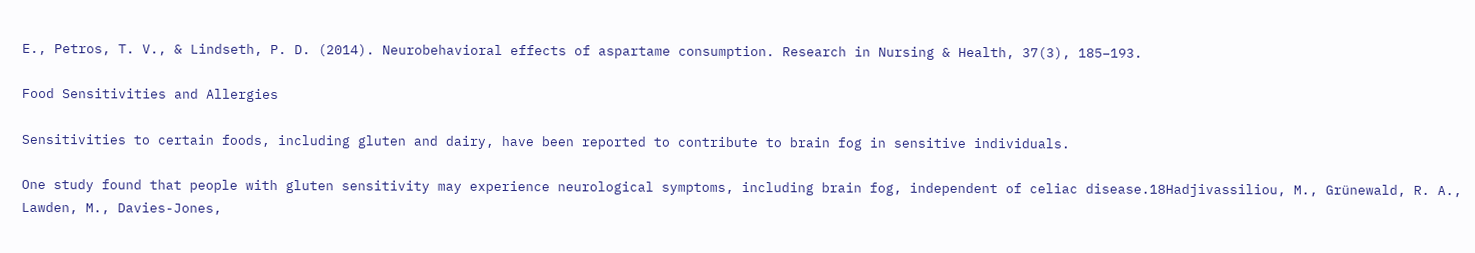E., Petros, T. V., & Lindseth, P. D. (2014). Neurobehavioral effects of aspartame consumption. Research in Nursing & Health, 37(3), 185–193.

Food Sensitivities and Allergies

Sensitivities to certain foods, including gluten and dairy, have been reported to contribute to brain fog in sensitive individuals.

One study found that people with gluten sensitivity may experience neurological symptoms, including brain fog, independent of celiac disease.18Hadjivassiliou, M., Grünewald, R. A., Lawden, M., Davies-Jones,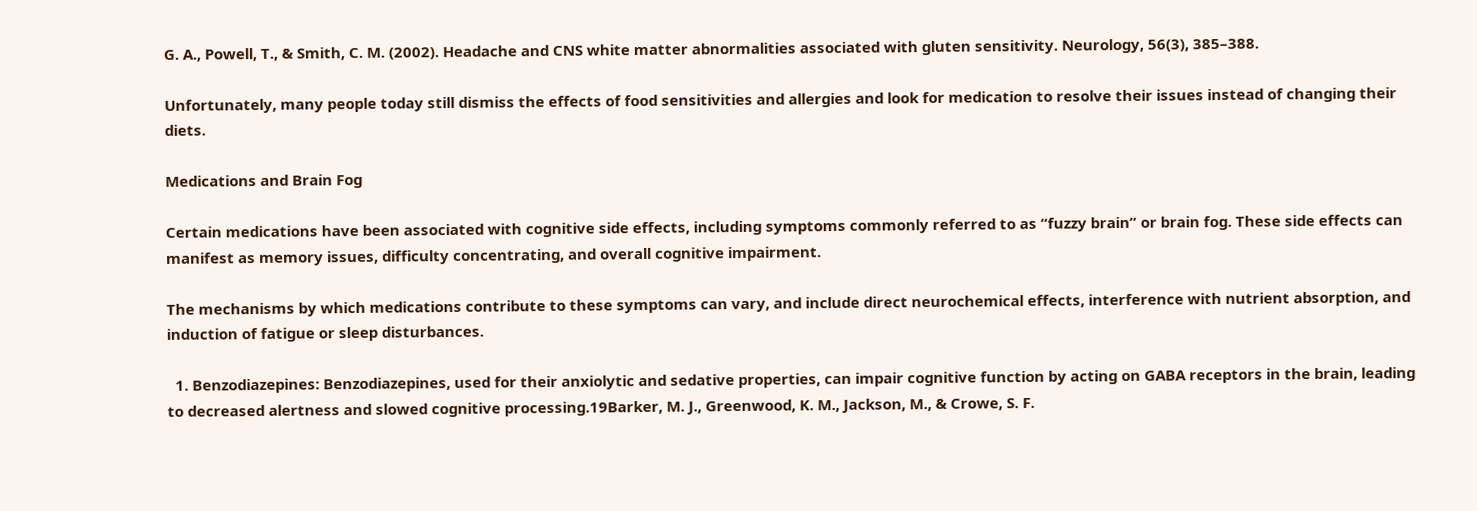G. A., Powell, T., & Smith, C. M. (2002). Headache and CNS white matter abnormalities associated with gluten sensitivity. Neurology, 56(3), 385–388.

Unfortunately, many people today still dismiss the effects of food sensitivities and allergies and look for medication to resolve their issues instead of changing their diets.

Medications and Brain Fog

Certain medications have been associated with cognitive side effects, including symptoms commonly referred to as “fuzzy brain” or brain fog. These side effects can manifest as memory issues, difficulty concentrating, and overall cognitive impairment.

The mechanisms by which medications contribute to these symptoms can vary, and include direct neurochemical effects, interference with nutrient absorption, and induction of fatigue or sleep disturbances.

  1. Benzodiazepines: Benzodiazepines, used for their anxiolytic and sedative properties, can impair cognitive function by acting on GABA receptors in the brain, leading to decreased alertness and slowed cognitive processing.19Barker, M. J., Greenwood, K. M., Jackson, M., & Crowe, S. F.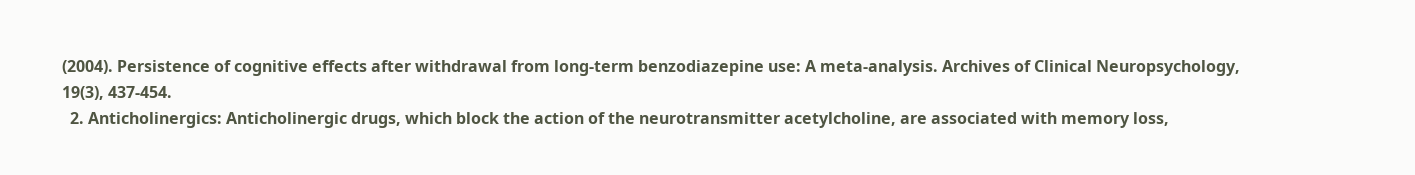(2004). Persistence of cognitive effects after withdrawal from long-term benzodiazepine use: A meta-analysis. Archives of Clinical Neuropsychology, 19(3), 437-454.
  2. Anticholinergics: Anticholinergic drugs, which block the action of the neurotransmitter acetylcholine, are associated with memory loss,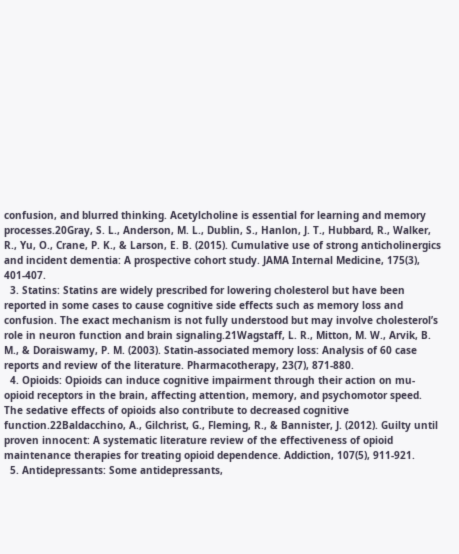confusion, and blurred thinking. Acetylcholine is essential for learning and memory processes.20Gray, S. L., Anderson, M. L., Dublin, S., Hanlon, J. T., Hubbard, R., Walker, R., Yu, O., Crane, P. K., & Larson, E. B. (2015). Cumulative use of strong anticholinergics and incident dementia: A prospective cohort study. JAMA Internal Medicine, 175(3), 401-407.
  3. Statins: Statins are widely prescribed for lowering cholesterol but have been reported in some cases to cause cognitive side effects such as memory loss and confusion. The exact mechanism is not fully understood but may involve cholesterol’s role in neuron function and brain signaling.21Wagstaff, L. R., Mitton, M. W., Arvik, B. M., & Doraiswamy, P. M. (2003). Statin-associated memory loss: Analysis of 60 case reports and review of the literature. Pharmacotherapy, 23(7), 871-880.
  4. Opioids: Opioids can induce cognitive impairment through their action on mu-opioid receptors in the brain, affecting attention, memory, and psychomotor speed. The sedative effects of opioids also contribute to decreased cognitive function.22Baldacchino, A., Gilchrist, G., Fleming, R., & Bannister, J. (2012). Guilty until proven innocent: A systematic literature review of the effectiveness of opioid maintenance therapies for treating opioid dependence. Addiction, 107(5), 911-921.
  5. Antidepressants: Some antidepressants,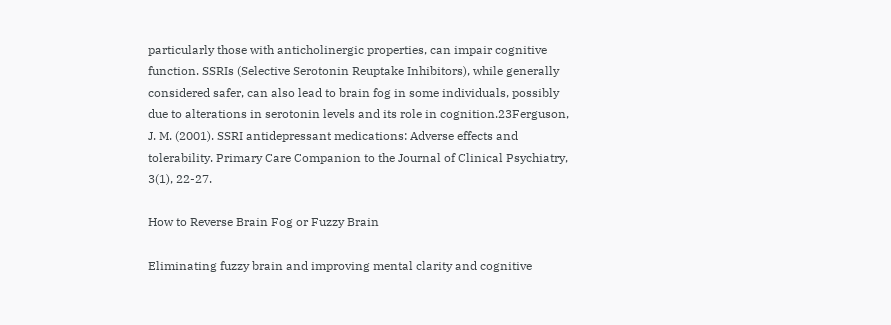particularly those with anticholinergic properties, can impair cognitive function. SSRIs (Selective Serotonin Reuptake Inhibitors), while generally considered safer, can also lead to brain fog in some individuals, possibly due to alterations in serotonin levels and its role in cognition.23Ferguson, J. M. (2001). SSRI antidepressant medications: Adverse effects and tolerability. Primary Care Companion to the Journal of Clinical Psychiatry, 3(1), 22-27.

How to Reverse Brain Fog or Fuzzy Brain

Eliminating fuzzy brain and improving mental clarity and cognitive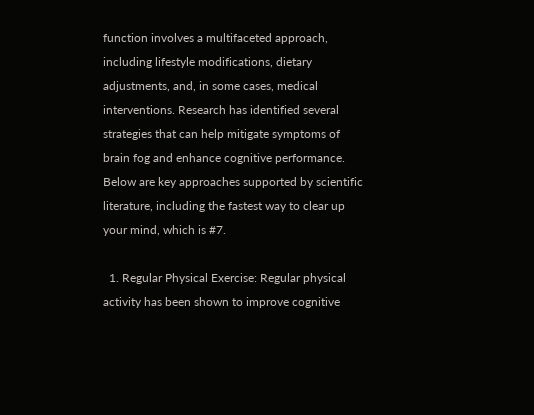function involves a multifaceted approach, including lifestyle modifications, dietary adjustments, and, in some cases, medical interventions. Research has identified several strategies that can help mitigate symptoms of brain fog and enhance cognitive performance. Below are key approaches supported by scientific literature, including the fastest way to clear up your mind, which is #7.

  1. Regular Physical Exercise: Regular physical activity has been shown to improve cognitive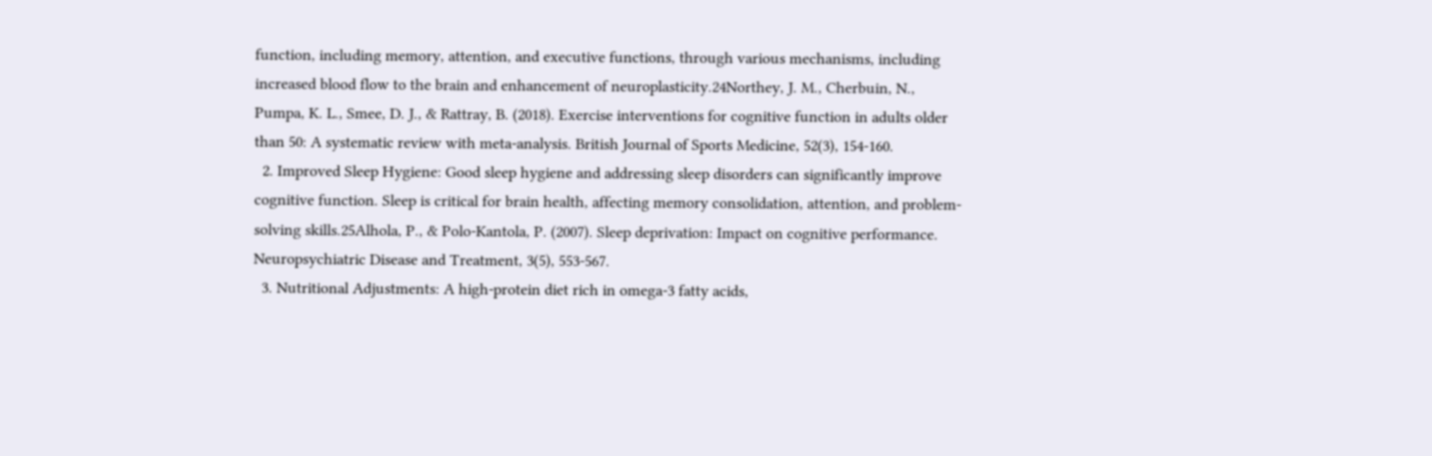function, including memory, attention, and executive functions, through various mechanisms, including increased blood flow to the brain and enhancement of neuroplasticity.24Northey, J. M., Cherbuin, N., Pumpa, K. L., Smee, D. J., & Rattray, B. (2018). Exercise interventions for cognitive function in adults older than 50: A systematic review with meta-analysis. British Journal of Sports Medicine, 52(3), 154-160.
  2. Improved Sleep Hygiene: Good sleep hygiene and addressing sleep disorders can significantly improve cognitive function. Sleep is critical for brain health, affecting memory consolidation, attention, and problem-solving skills.25Alhola, P., & Polo-Kantola, P. (2007). Sleep deprivation: Impact on cognitive performance. Neuropsychiatric Disease and Treatment, 3(5), 553-567.
  3. Nutritional Adjustments: A high-protein diet rich in omega-3 fatty acids,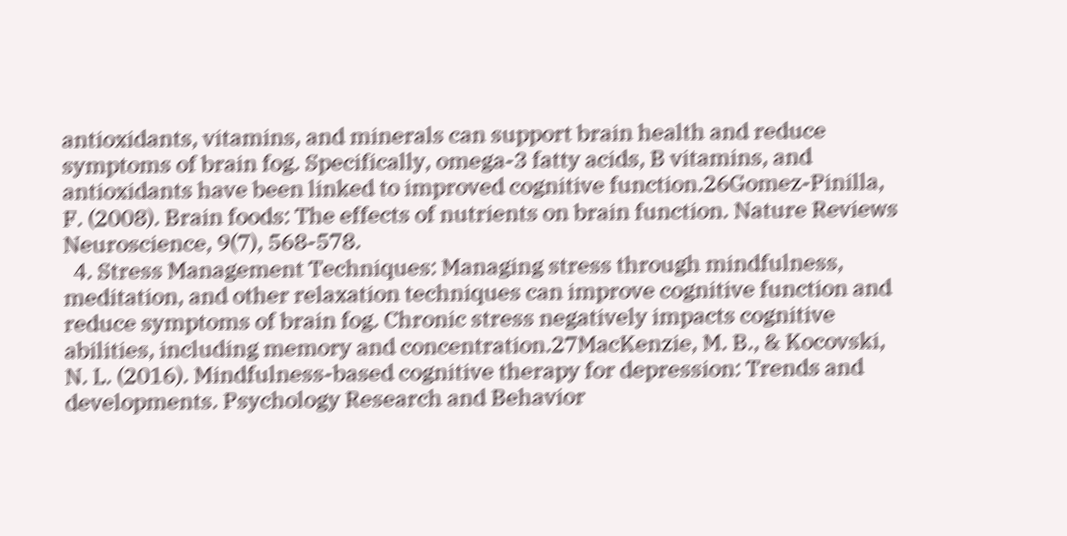antioxidants, vitamins, and minerals can support brain health and reduce symptoms of brain fog. Specifically, omega-3 fatty acids, B vitamins, and antioxidants have been linked to improved cognitive function.26Gomez-Pinilla, F. (2008). Brain foods: The effects of nutrients on brain function. Nature Reviews Neuroscience, 9(7), 568-578.
  4. Stress Management Techniques: Managing stress through mindfulness, meditation, and other relaxation techniques can improve cognitive function and reduce symptoms of brain fog. Chronic stress negatively impacts cognitive abilities, including memory and concentration.27MacKenzie, M. B., & Kocovski, N. L. (2016). Mindfulness-based cognitive therapy for depression: Trends and developments. Psychology Research and Behavior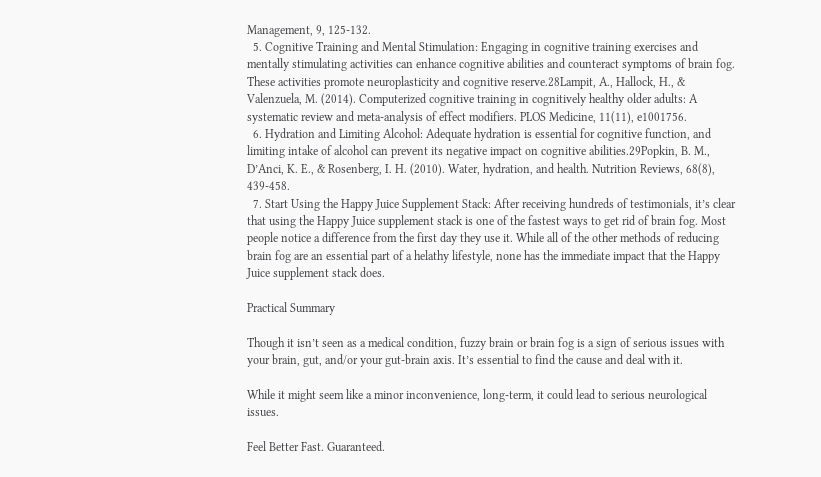Management, 9, 125-132.
  5. Cognitive Training and Mental Stimulation: Engaging in cognitive training exercises and mentally stimulating activities can enhance cognitive abilities and counteract symptoms of brain fog. These activities promote neuroplasticity and cognitive reserve.28Lampit, A., Hallock, H., & Valenzuela, M. (2014). Computerized cognitive training in cognitively healthy older adults: A systematic review and meta-analysis of effect modifiers. PLOS Medicine, 11(11), e1001756.
  6. Hydration and Limiting Alcohol: Adequate hydration is essential for cognitive function, and limiting intake of alcohol can prevent its negative impact on cognitive abilities.29Popkin, B. M., D’Anci, K. E., & Rosenberg, I. H. (2010). Water, hydration, and health. Nutrition Reviews, 68(8), 439-458.
  7. Start Using the Happy Juice Supplement Stack: After receiving hundreds of testimonials, it’s clear that using the Happy Juice supplement stack is one of the fastest ways to get rid of brain fog. Most people notice a difference from the first day they use it. While all of the other methods of reducing brain fog are an essential part of a helathy lifestyle, none has the immediate impact that the Happy Juice supplement stack does.

Practical Summary

Though it isn’t seen as a medical condition, fuzzy brain or brain fog is a sign of serious issues with your brain, gut, and/or your gut-brain axis. It’s essential to find the cause and deal with it.

While it might seem like a minor inconvenience, long-term, it could lead to serious neurological issues.

Feel Better Fast. Guaranteed.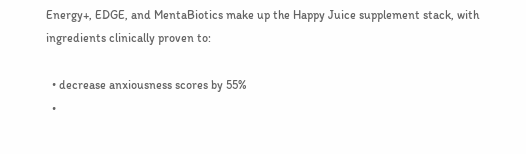Energy+, EDGE, and MentaBiotics make up the Happy Juice supplement stack, with ingredients clinically proven to:

  • decrease anxiousness scores by 55%
  •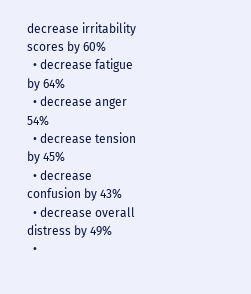decrease irritability scores by 60%
  • decrease fatigue by 64%
  • decrease anger 54%
  • decrease tension by 45%
  • decrease confusion by 43%
  • decrease overall distress by 49%
  •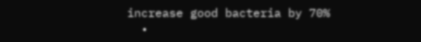increase good bacteria by 70%
  •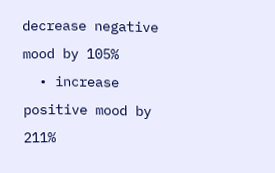decrease negative mood by 105%
  • increase positive mood by 211%